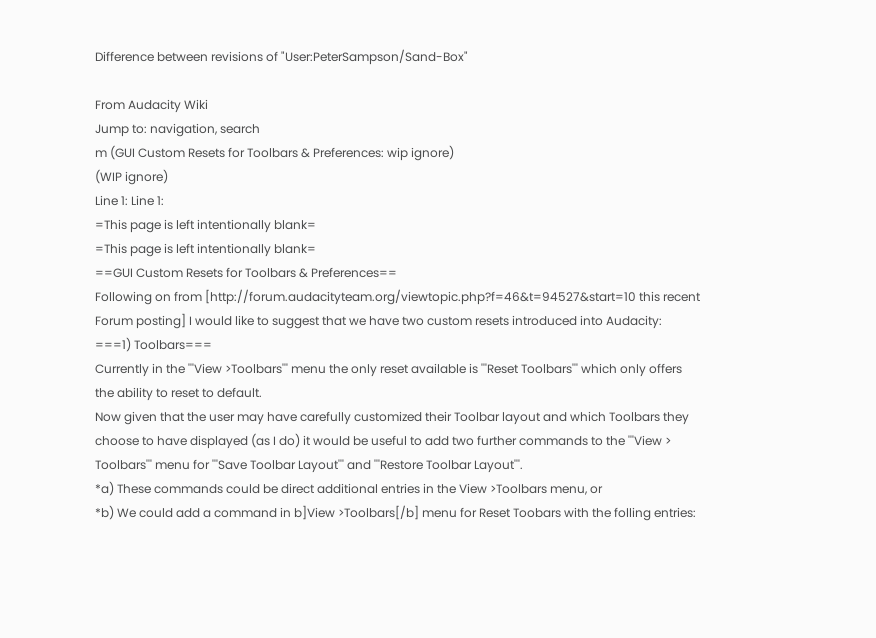Difference between revisions of "User:PeterSampson/Sand-Box"

From Audacity Wiki
Jump to: navigation, search
m (GUI Custom Resets for Toolbars & Preferences: wip ignore)
(WIP ignore)
Line 1: Line 1:
=This page is left intentionally blank=
=This page is left intentionally blank=
==GUI Custom Resets for Toolbars & Preferences==
Following on from [http://forum.audacityteam.org/viewtopic.php?f=46&t=94527&start=10 this recent Forum posting] I would like to suggest that we have two custom resets introduced into Audacity:
===1) Toolbars===
Currently in the '''View >Toolbars''' menu the only reset available is '''Reset Toolbars''' which only offers the ability to reset to default.
Now given that the user may have carefully customized their Toolbar layout and which Toolbars they choose to have displayed (as I do) it would be useful to add two further commands to the '''View > Toolbars''' menu for '''Save Toolbar Layout''' and '''Restore Toolbar Layout'''.
*a) These commands could be direct additional entries in the View >Toolbars menu, or
*b) We could add a command in b]View >Toolbars[/b] menu for Reset Toobars with the folling entries: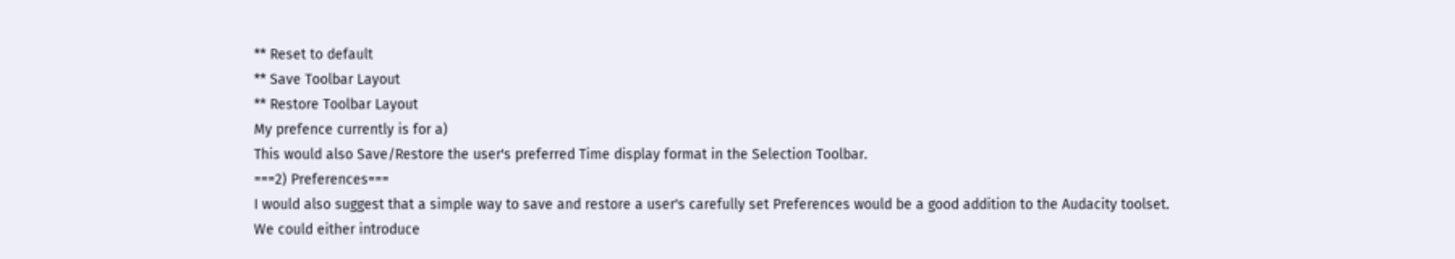** Reset to default
** Save Toolbar Layout
** Restore Toolbar Layout
My prefence currently is for a)
This would also Save/Restore the user's preferred Time display format in the Selection Toolbar.
===2) Preferences===
I would also suggest that a simple way to save and restore a user's carefully set Preferences would be a good addition to the Audacity toolset.
We could either introduce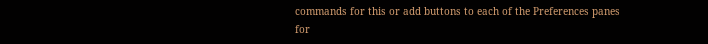commands for this or add buttons to each of the Preferences panes for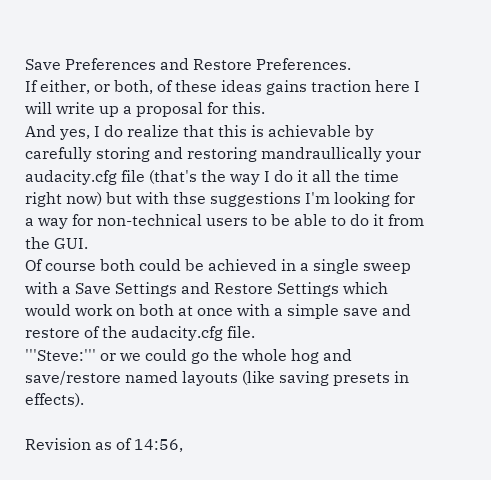Save Preferences and Restore Preferences.
If either, or both, of these ideas gains traction here I will write up a proposal for this.
And yes, I do realize that this is achievable by carefully storing and restoring mandraullically your audacity.cfg file (that's the way I do it all the time right now) but with thse suggestions I'm looking for a way for non-technical users to be able to do it from the GUI.
Of course both could be achieved in a single sweep with a Save Settings and Restore Settings which would work on both at once with a simple save and restore of the audacity.cfg file.
'''Steve:''' or we could go the whole hog and save/restore named layouts (like saving presets in effects).

Revision as of 14:56,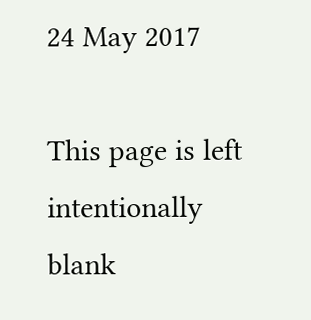24 May 2017

This page is left intentionally blank